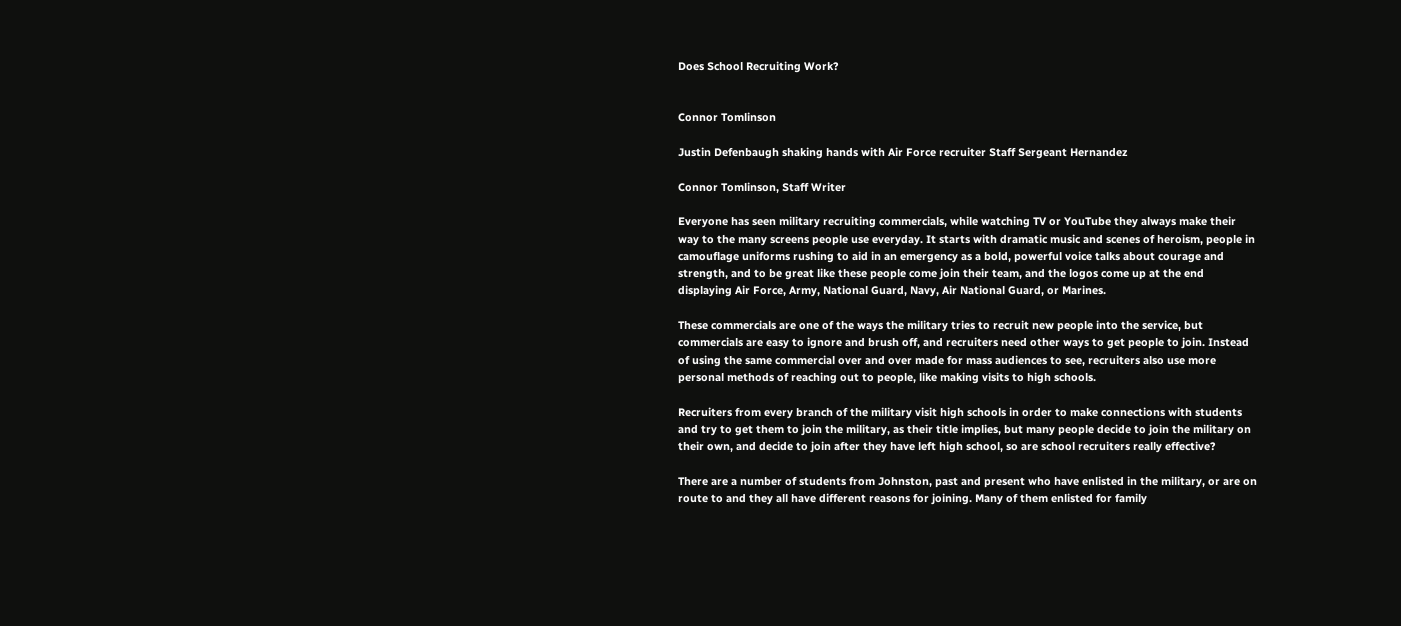Does School Recruiting Work?


Connor Tomlinson

Justin Defenbaugh shaking hands with Air Force recruiter Staff Sergeant Hernandez

Connor Tomlinson, Staff Writer

Everyone has seen military recruiting commercials, while watching TV or YouTube they always make their way to the many screens people use everyday. It starts with dramatic music and scenes of heroism, people in camouflage uniforms rushing to aid in an emergency as a bold, powerful voice talks about courage and strength, and to be great like these people come join their team, and the logos come up at the end displaying Air Force, Army, National Guard, Navy, Air National Guard, or Marines.

These commercials are one of the ways the military tries to recruit new people into the service, but commercials are easy to ignore and brush off, and recruiters need other ways to get people to join. Instead of using the same commercial over and over made for mass audiences to see, recruiters also use more personal methods of reaching out to people, like making visits to high schools.

Recruiters from every branch of the military visit high schools in order to make connections with students and try to get them to join the military, as their title implies, but many people decide to join the military on their own, and decide to join after they have left high school, so are school recruiters really effective?

There are a number of students from Johnston, past and present who have enlisted in the military, or are on route to and they all have different reasons for joining. Many of them enlisted for family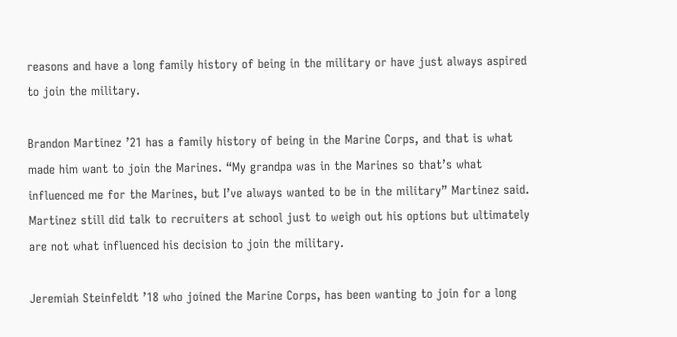reasons and have a long family history of being in the military or have just always aspired to join the military.

Brandon Martinez ’21 has a family history of being in the Marine Corps, and that is what made him want to join the Marines. “My grandpa was in the Marines so that’s what influenced me for the Marines, but I’ve always wanted to be in the military” Martinez said. Martinez still did talk to recruiters at school just to weigh out his options but ultimately are not what influenced his decision to join the military.

Jeremiah Steinfeldt ’18 who joined the Marine Corps, has been wanting to join for a long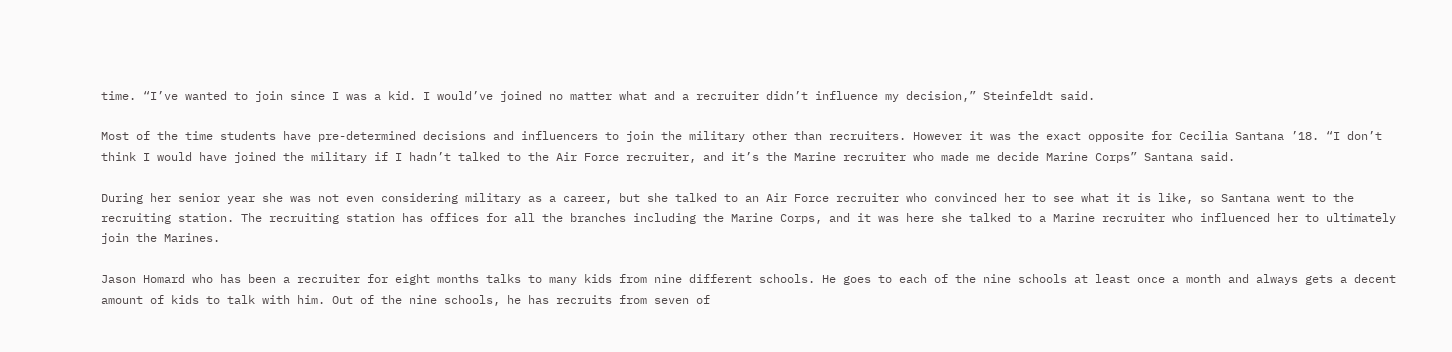time. “I’ve wanted to join since I was a kid. I would’ve joined no matter what and a recruiter didn’t influence my decision,” Steinfeldt said.

Most of the time students have pre-determined decisions and influencers to join the military other than recruiters. However it was the exact opposite for Cecilia Santana ’18. “I don’t think I would have joined the military if I hadn’t talked to the Air Force recruiter, and it’s the Marine recruiter who made me decide Marine Corps” Santana said.

During her senior year she was not even considering military as a career, but she talked to an Air Force recruiter who convinced her to see what it is like, so Santana went to the recruiting station. The recruiting station has offices for all the branches including the Marine Corps, and it was here she talked to a Marine recruiter who influenced her to ultimately join the Marines.

Jason Homard who has been a recruiter for eight months talks to many kids from nine different schools. He goes to each of the nine schools at least once a month and always gets a decent amount of kids to talk with him. Out of the nine schools, he has recruits from seven of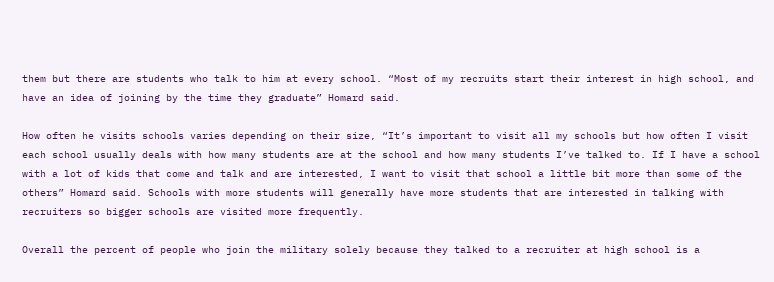them but there are students who talk to him at every school. “Most of my recruits start their interest in high school, and have an idea of joining by the time they graduate” Homard said.

How often he visits schools varies depending on their size, “It’s important to visit all my schools but how often I visit each school usually deals with how many students are at the school and how many students I’ve talked to. If I have a school with a lot of kids that come and talk and are interested, I want to visit that school a little bit more than some of the others” Homard said. Schools with more students will generally have more students that are interested in talking with recruiters so bigger schools are visited more frequently.

Overall the percent of people who join the military solely because they talked to a recruiter at high school is a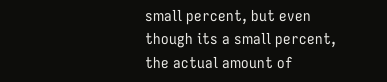small percent, but even though its a small percent, the actual amount of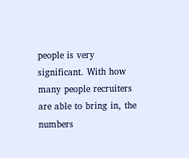people is very significant. With how many people recruiters are able to bring in, the numbers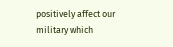positively affect our military which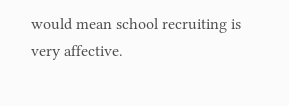would mean school recruiting is very affective.